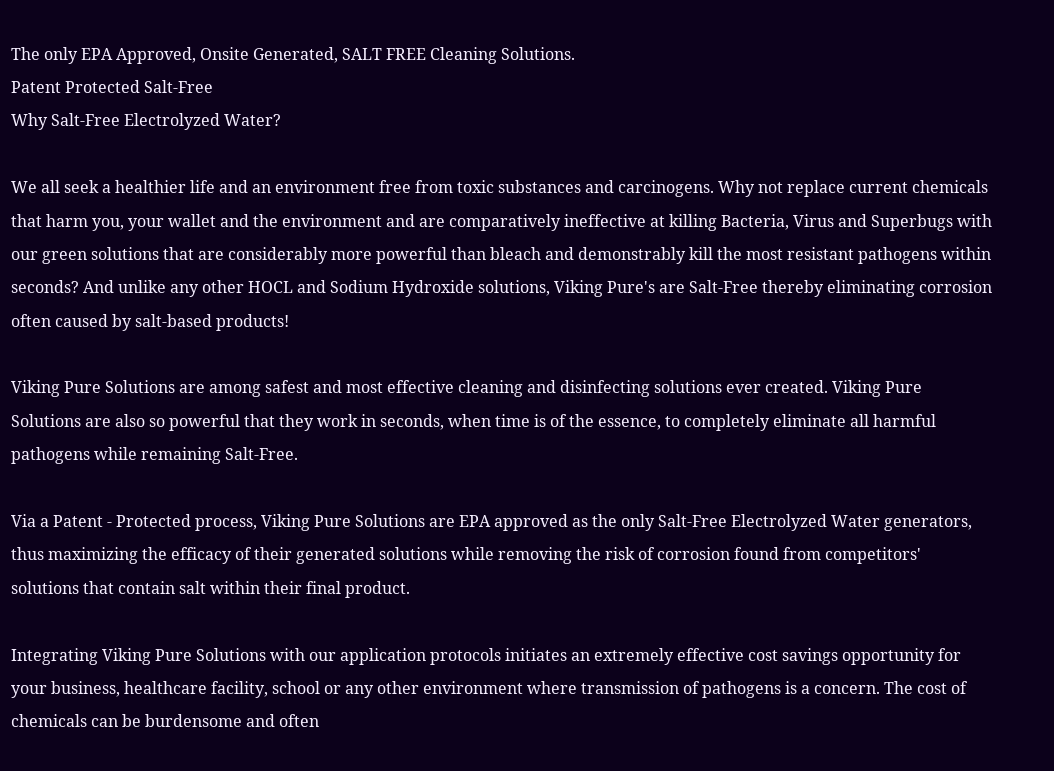The only EPA Approved, Onsite Generated, SALT FREE Cleaning Solutions.
Patent Protected Salt-Free
Why Salt-Free Electrolyzed Water?

We all seek a healthier life and an environment free from toxic substances and carcinogens. Why not replace current chemicals that harm you, your wallet and the environment and are comparatively ineffective at killing Bacteria, Virus and Superbugs with our green solutions that are considerably more powerful than bleach and demonstrably kill the most resistant pathogens within seconds? And unlike any other HOCL and Sodium Hydroxide solutions, Viking Pure's are Salt-Free thereby eliminating corrosion often caused by salt-based products!

Viking Pure Solutions are among safest and most effective cleaning and disinfecting solutions ever created. Viking Pure Solutions are also so powerful that they work in seconds, when time is of the essence, to completely eliminate all harmful pathogens while remaining Salt-Free.

Via a Patent - Protected process, Viking Pure Solutions are EPA approved as the only Salt-Free Electrolyzed Water generators, thus maximizing the efficacy of their generated solutions while removing the risk of corrosion found from competitors' solutions that contain salt within their final product.

Integrating Viking Pure Solutions with our application protocols initiates an extremely effective cost savings opportunity for your business, healthcare facility, school or any other environment where transmission of pathogens is a concern. The cost of chemicals can be burdensome and often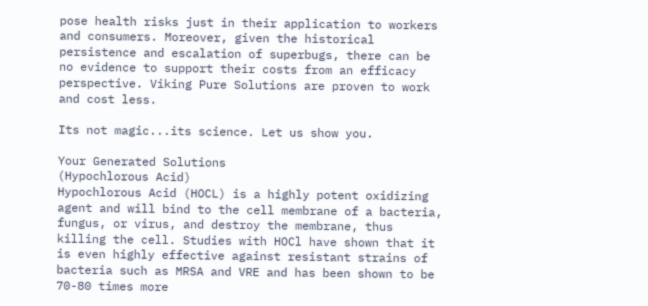pose health risks just in their application to workers and consumers. Moreover, given the historical persistence and escalation of superbugs, there can be no evidence to support their costs from an efficacy perspective. Viking Pure Solutions are proven to work and cost less.

Its not magic...its science. Let us show you.

Your Generated Solutions
(Hypochlorous Acid)
Hypochlorous Acid (HOCL) is a highly potent oxidizing agent and will bind to the cell membrane of a bacteria, fungus, or virus, and destroy the membrane, thus killing the cell. Studies with HOCl have shown that it is even highly effective against resistant strains of bacteria such as MRSA and VRE and has been shown to be 70-80 times more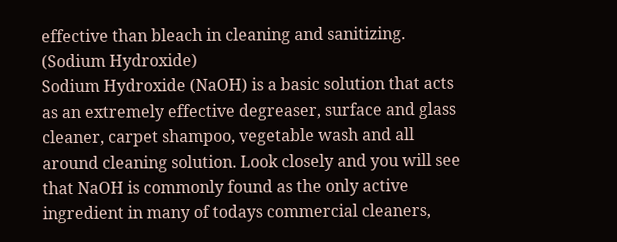effective than bleach in cleaning and sanitizing.
(Sodium Hydroxide)
Sodium Hydroxide (NaOH) is a basic solution that acts as an extremely effective degreaser, surface and glass cleaner, carpet shampoo, vegetable wash and all around cleaning solution. Look closely and you will see that NaOH is commonly found as the only active ingredient in many of todays commercial cleaners,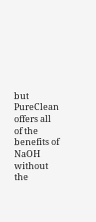but PureClean offers all of the benefits of NaOH without the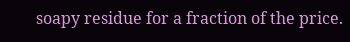soapy residue for a fraction of the price.